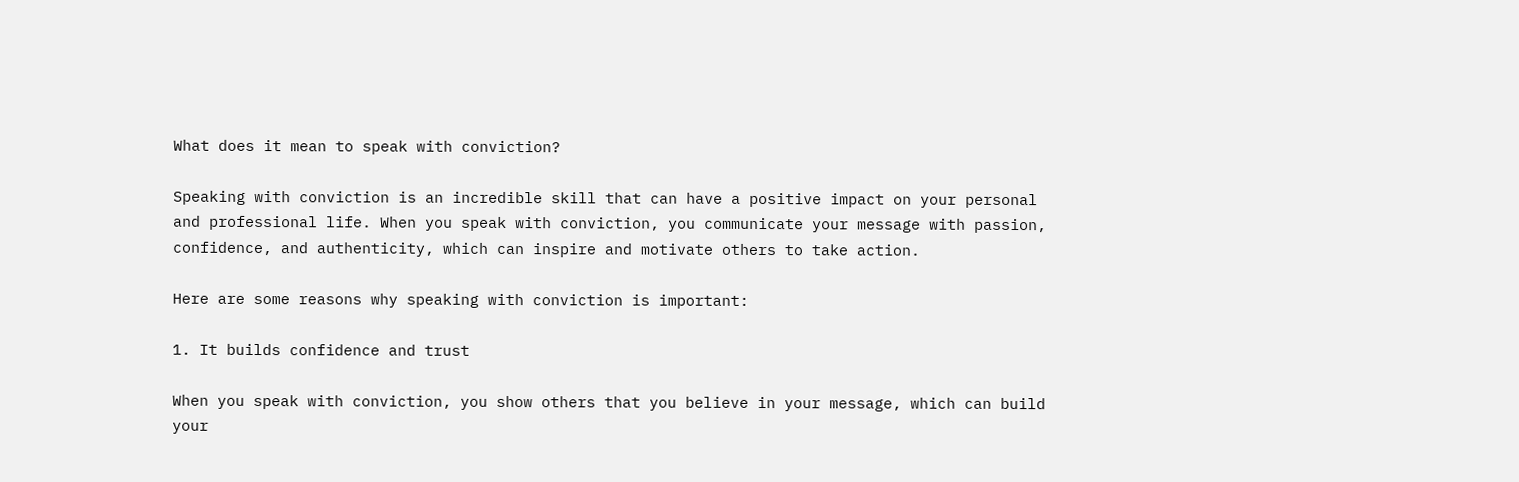What does it mean to speak with conviction?

Speaking with conviction is an incredible skill that can have a positive impact on your personal and professional life. When you speak with conviction, you communicate your message with passion, confidence, and authenticity, which can inspire and motivate others to take action.

Here are some reasons why speaking with conviction is important:

1. It builds confidence and trust

When you speak with conviction, you show others that you believe in your message, which can build your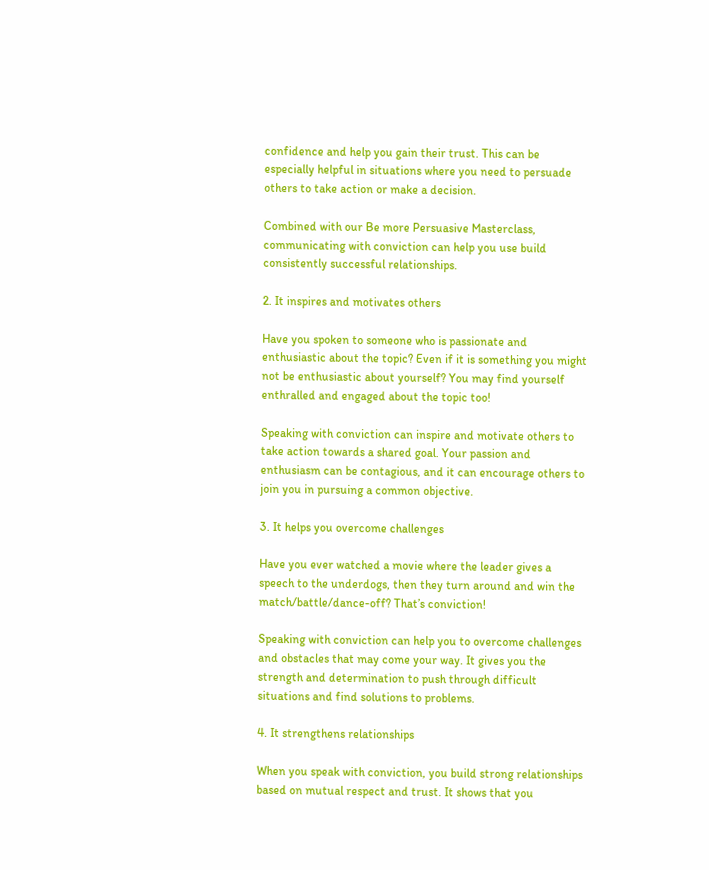confidence and help you gain their trust. This can be especially helpful in situations where you need to persuade others to take action or make a decision.

Combined with our Be more Persuasive Masterclass, communicating with conviction can help you use build consistently successful relationships.

2. It inspires and motivates others

Have you spoken to someone who is passionate and enthusiastic about the topic? Even if it is something you might not be enthusiastic about yourself? You may find yourself enthralled and engaged about the topic too!

Speaking with conviction can inspire and motivate others to take action towards a shared goal. Your passion and enthusiasm can be contagious, and it can encourage others to join you in pursuing a common objective.

3. It helps you overcome challenges

Have you ever watched a movie where the leader gives a speech to the underdogs, then they turn around and win the match/battle/dance-off? That’s conviction!

Speaking with conviction can help you to overcome challenges and obstacles that may come your way. It gives you the strength and determination to push through difficult situations and find solutions to problems.

4. It strengthens relationships

When you speak with conviction, you build strong relationships based on mutual respect and trust. It shows that you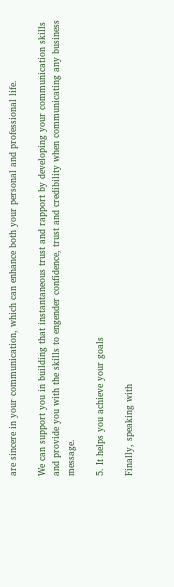are sincere in your communication, which can enhance both your personal and professional life.

We can support you in building that instantaneous trust and rapport by developing your communication skills and provide you with the skills to engender confidence, trust and credibility when communicating any business message.

5. It helps you achieve your goals

Finally, speaking with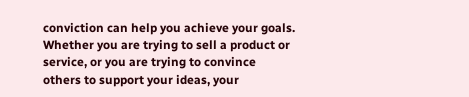conviction can help you achieve your goals. Whether you are trying to sell a product or service, or you are trying to convince others to support your ideas, your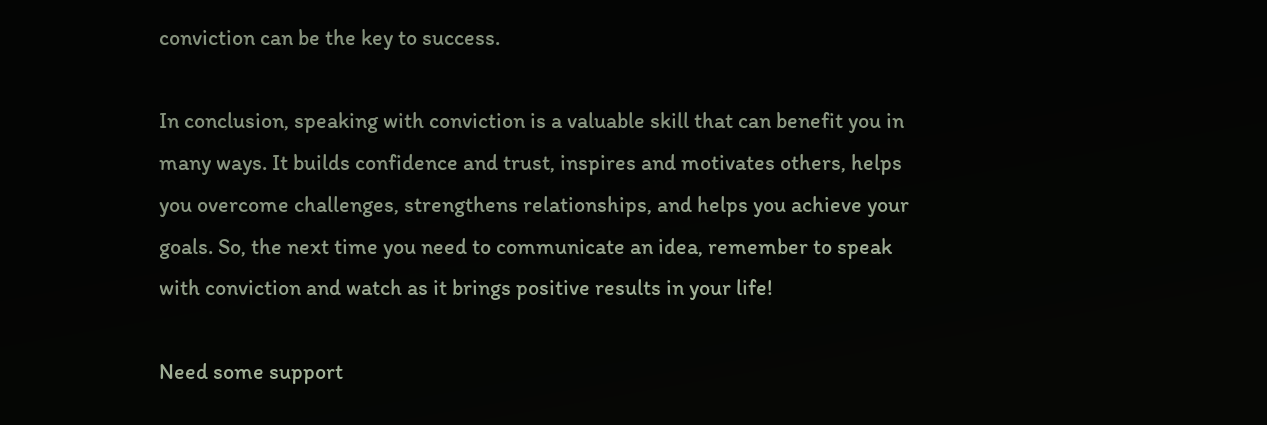conviction can be the key to success.

In conclusion, speaking with conviction is a valuable skill that can benefit you in many ways. It builds confidence and trust, inspires and motivates others, helps you overcome challenges, strengthens relationships, and helps you achieve your goals. So, the next time you need to communicate an idea, remember to speak with conviction and watch as it brings positive results in your life!

Need some support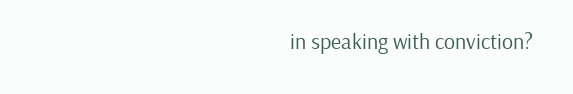in speaking with conviction?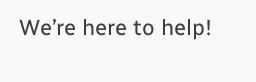We’re here to help!